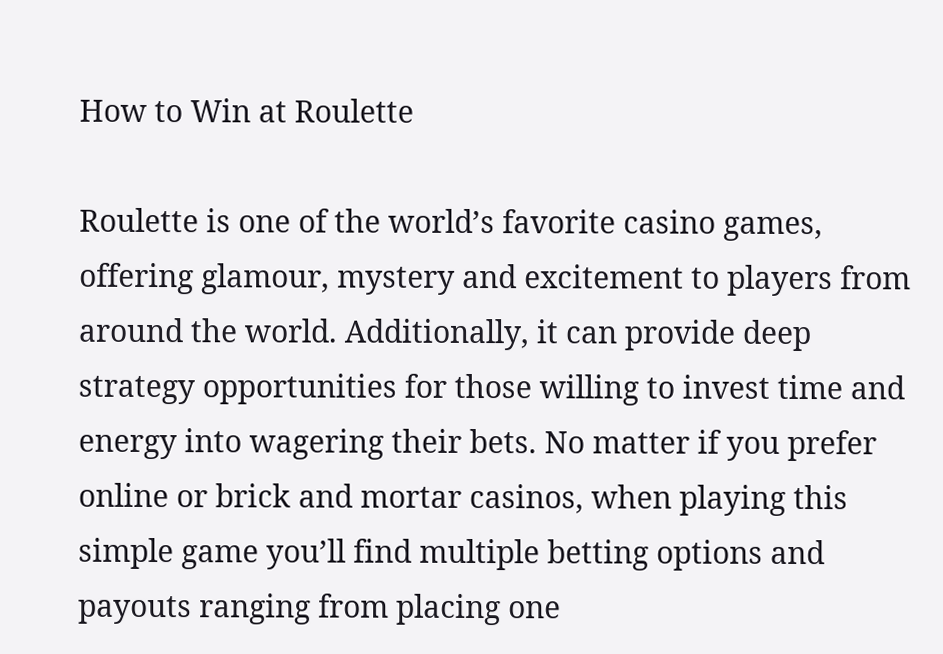How to Win at Roulette

Roulette is one of the world’s favorite casino games, offering glamour, mystery and excitement to players from around the world. Additionally, it can provide deep strategy opportunities for those willing to invest time and energy into wagering their bets. No matter if you prefer online or brick and mortar casinos, when playing this simple game you’ll find multiple betting options and payouts ranging from placing one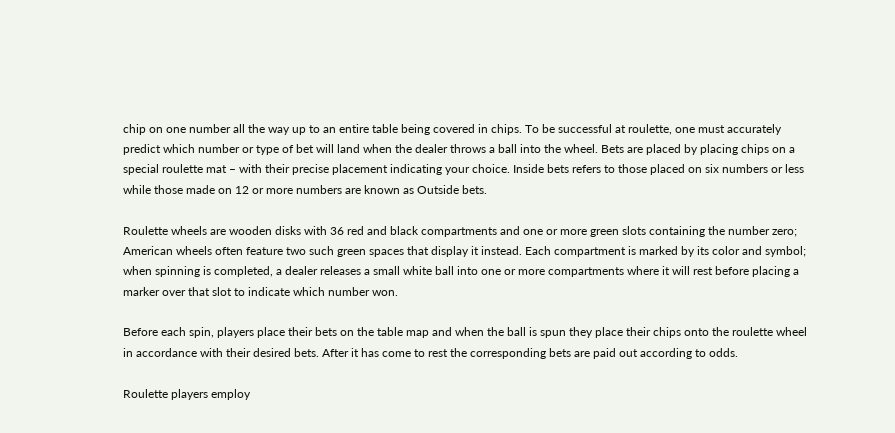chip on one number all the way up to an entire table being covered in chips. To be successful at roulette, one must accurately predict which number or type of bet will land when the dealer throws a ball into the wheel. Bets are placed by placing chips on a special roulette mat – with their precise placement indicating your choice. Inside bets refers to those placed on six numbers or less while those made on 12 or more numbers are known as Outside bets.

Roulette wheels are wooden disks with 36 red and black compartments and one or more green slots containing the number zero; American wheels often feature two such green spaces that display it instead. Each compartment is marked by its color and symbol; when spinning is completed, a dealer releases a small white ball into one or more compartments where it will rest before placing a marker over that slot to indicate which number won.

Before each spin, players place their bets on the table map and when the ball is spun they place their chips onto the roulette wheel in accordance with their desired bets. After it has come to rest the corresponding bets are paid out according to odds.

Roulette players employ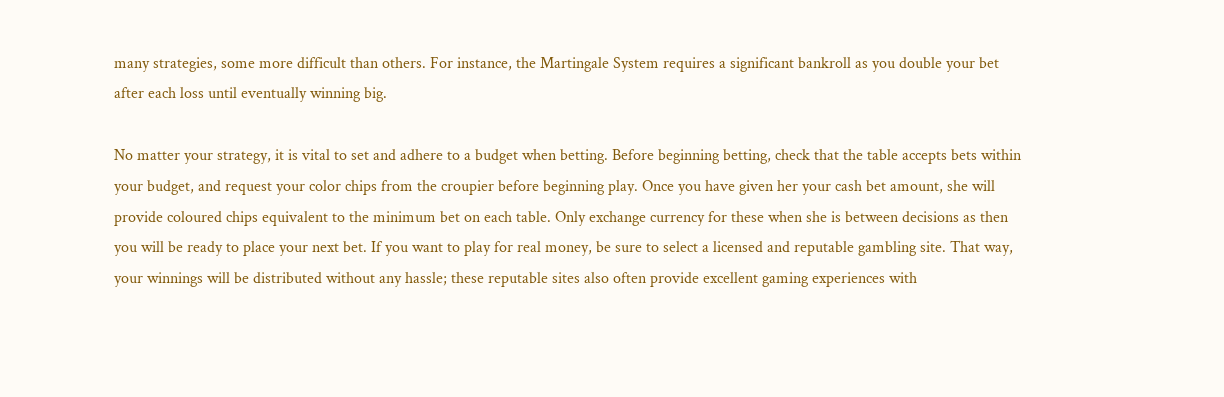many strategies, some more difficult than others. For instance, the Martingale System requires a significant bankroll as you double your bet after each loss until eventually winning big.

No matter your strategy, it is vital to set and adhere to a budget when betting. Before beginning betting, check that the table accepts bets within your budget, and request your color chips from the croupier before beginning play. Once you have given her your cash bet amount, she will provide coloured chips equivalent to the minimum bet on each table. Only exchange currency for these when she is between decisions as then you will be ready to place your next bet. If you want to play for real money, be sure to select a licensed and reputable gambling site. That way, your winnings will be distributed without any hassle; these reputable sites also often provide excellent gaming experiences with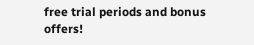free trial periods and bonus offers!